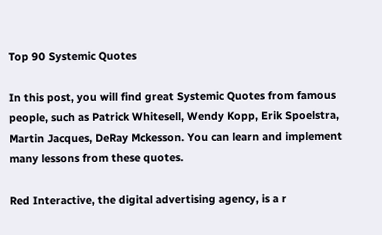Top 90 Systemic Quotes

In this post, you will find great Systemic Quotes from famous people, such as Patrick Whitesell, Wendy Kopp, Erik Spoelstra, Martin Jacques, DeRay Mckesson. You can learn and implement many lessons from these quotes.

Red Interactive, the digital advertising agency, is a r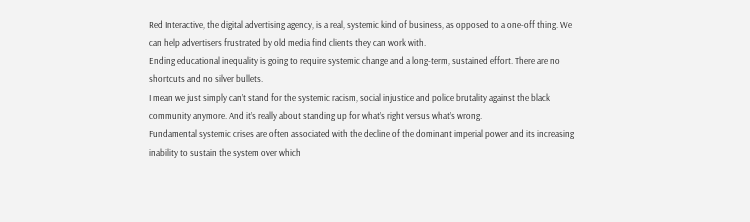Red Interactive, the digital advertising agency, is a real, systemic kind of business, as opposed to a one-off thing. We can help advertisers frustrated by old media find clients they can work with.
Ending educational inequality is going to require systemic change and a long-term, sustained effort. There are no shortcuts and no silver bullets.
I mean we just simply can’t stand for the systemic racism, social injustice and police brutality against the black community anymore. And it’s really about standing up for what’s right versus what’s wrong.
Fundamental systemic crises are often associated with the decline of the dominant imperial power and its increasing inability to sustain the system over which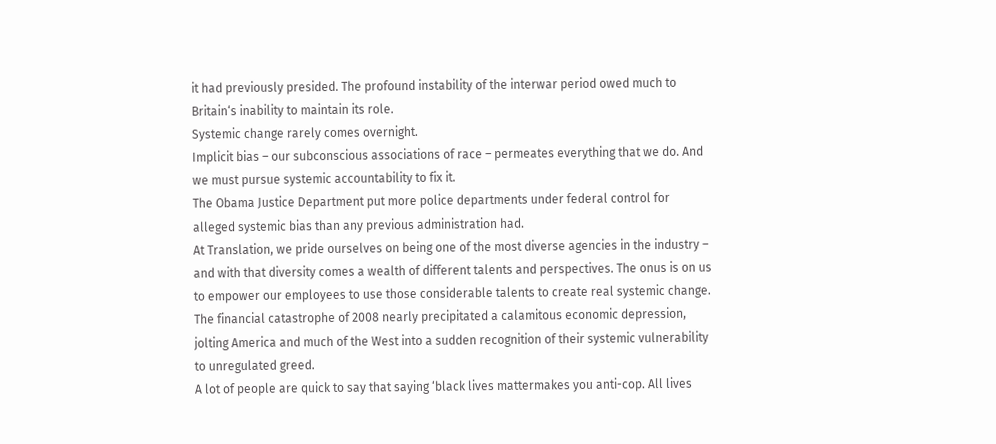it had previously presided. The profound instability of the interwar period owed much to Britain‘s inability to maintain its role.
Systemic change rarely comes overnight.
Implicit bias – our subconscious associations of race – permeates everything that we do. And we must pursue systemic accountability to fix it.
The Obama Justice Department put more police departments under federal control for alleged systemic bias than any previous administration had.
At Translation, we pride ourselves on being one of the most diverse agencies in the industry – and with that diversity comes a wealth of different talents and perspectives. The onus is on us to empower our employees to use those considerable talents to create real systemic change.
The financial catastrophe of 2008 nearly precipitated a calamitous economic depression, jolting America and much of the West into a sudden recognition of their systemic vulnerability to unregulated greed.
A lot of people are quick to say that saying ‘black lives mattermakes you anti-cop. All lives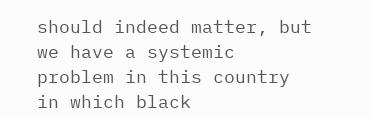should indeed matter, but we have a systemic problem in this country in which black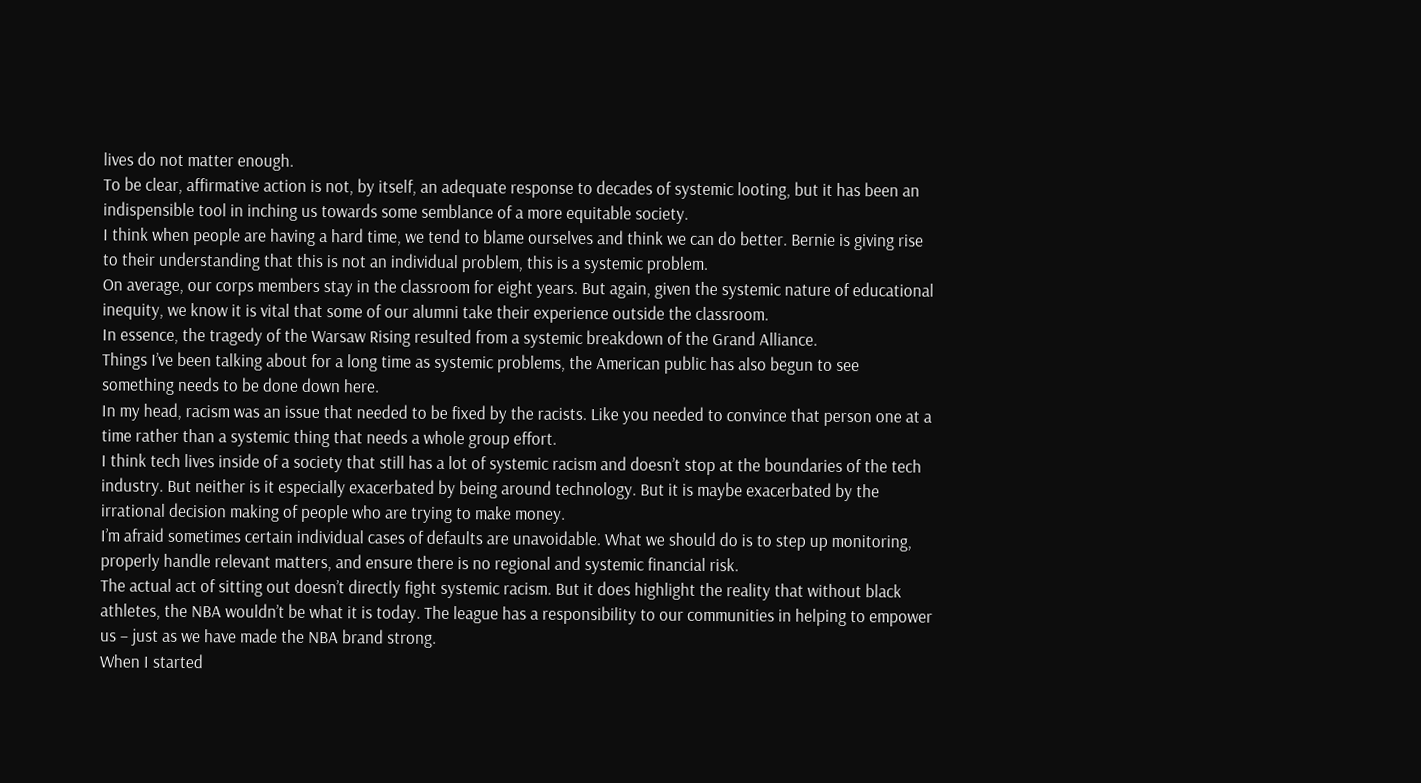lives do not matter enough.
To be clear, affirmative action is not, by itself, an adequate response to decades of systemic looting, but it has been an indispensible tool in inching us towards some semblance of a more equitable society.
I think when people are having a hard time, we tend to blame ourselves and think we can do better. Bernie is giving rise to their understanding that this is not an individual problem, this is a systemic problem.
On average, our corps members stay in the classroom for eight years. But again, given the systemic nature of educational inequity, we know it is vital that some of our alumni take their experience outside the classroom.
In essence, the tragedy of the Warsaw Rising resulted from a systemic breakdown of the Grand Alliance.
Things I’ve been talking about for a long time as systemic problems, the American public has also begun to see something needs to be done down here.
In my head, racism was an issue that needed to be fixed by the racists. Like you needed to convince that person one at a time rather than a systemic thing that needs a whole group effort.
I think tech lives inside of a society that still has a lot of systemic racism and doesn’t stop at the boundaries of the tech industry. But neither is it especially exacerbated by being around technology. But it is maybe exacerbated by the irrational decision making of people who are trying to make money.
I’m afraid sometimes certain individual cases of defaults are unavoidable. What we should do is to step up monitoring, properly handle relevant matters, and ensure there is no regional and systemic financial risk.
The actual act of sitting out doesn’t directly fight systemic racism. But it does highlight the reality that without black athletes, the NBA wouldn’t be what it is today. The league has a responsibility to our communities in helping to empower us – just as we have made the NBA brand strong.
When I started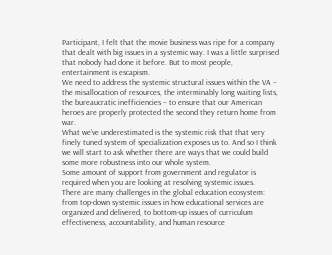Participant, I felt that the movie business was ripe for a company that dealt with big issues in a systemic way. I was a little surprised that nobody had done it before. But to most people, entertainment is escapism.
We need to address the systemic structural issues within the VA – the misallocation of resources, the interminably long waiting lists, the bureaucratic inefficiencies – to ensure that our American heroes are properly protected the second they return home from war.
What we’ve underestimated is the systemic risk that that very finely tuned system of specialization exposes us to. And so I think we will start to ask whether there are ways that we could build some more robustness into our whole system.
Some amount of support from government and regulator is required when you are looking at resolving systemic issues.
There are many challenges in the global education ecosystem: from top-down systemic issues in how educational services are organized and delivered, to bottom-up issues of curriculum effectiveness, accountability, and human resource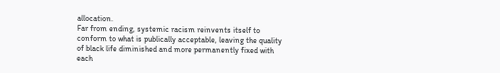allocation.
Far from ending, systemic racism reinvents itself to conform to what is publically acceptable, leaving the quality of black life diminished and more permanently fixed with each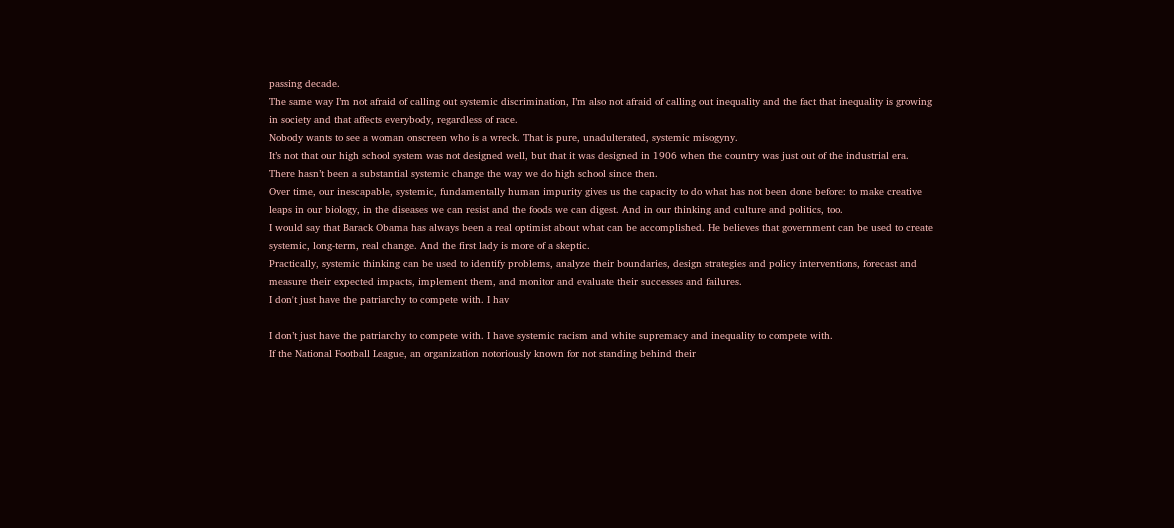passing decade.
The same way I’m not afraid of calling out systemic discrimination, I’m also not afraid of calling out inequality and the fact that inequality is growing in society and that affects everybody, regardless of race.
Nobody wants to see a woman onscreen who is a wreck. That is pure, unadulterated, systemic misogyny.
It’s not that our high school system was not designed well, but that it was designed in 1906 when the country was just out of the industrial era. There hasn’t been a substantial systemic change the way we do high school since then.
Over time, our inescapable, systemic, fundamentally human impurity gives us the capacity to do what has not been done before: to make creative leaps in our biology, in the diseases we can resist and the foods we can digest. And in our thinking and culture and politics, too.
I would say that Barack Obama has always been a real optimist about what can be accomplished. He believes that government can be used to create systemic, long-term, real change. And the first lady is more of a skeptic.
Practically, systemic thinking can be used to identify problems, analyze their boundaries, design strategies and policy interventions, forecast and measure their expected impacts, implement them, and monitor and evaluate their successes and failures.
I don't just have the patriarchy to compete with. I hav

I don’t just have the patriarchy to compete with. I have systemic racism and white supremacy and inequality to compete with.
If the National Football League, an organization notoriously known for not standing behind their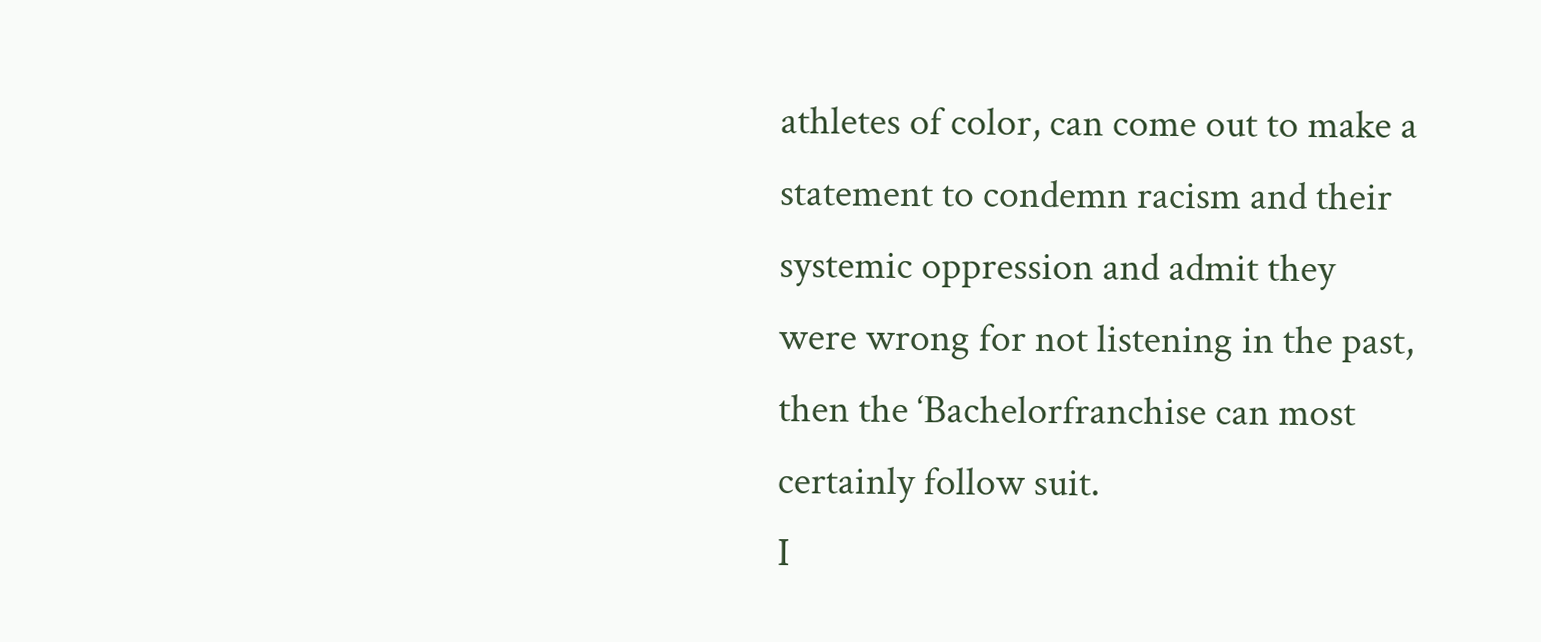athletes of color, can come out to make a statement to condemn racism and their systemic oppression and admit they were wrong for not listening in the past, then the ‘Bachelorfranchise can most certainly follow suit.
I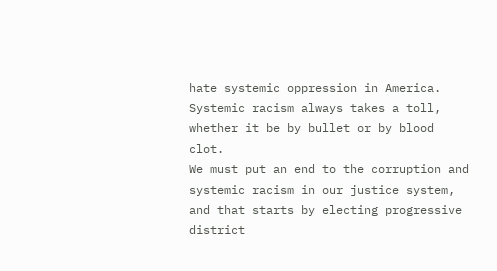hate systemic oppression in America.
Systemic racism always takes a toll, whether it be by bullet or by blood clot.
We must put an end to the corruption and systemic racism in our justice system, and that starts by electing progressive district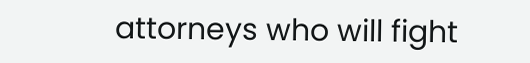attorneys who will fight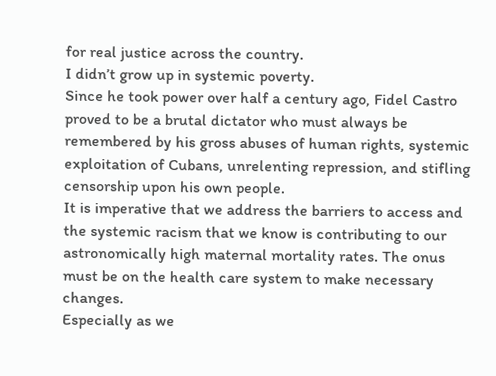for real justice across the country.
I didn’t grow up in systemic poverty.
Since he took power over half a century ago, Fidel Castro proved to be a brutal dictator who must always be remembered by his gross abuses of human rights, systemic exploitation of Cubans, unrelenting repression, and stifling censorship upon his own people.
It is imperative that we address the barriers to access and the systemic racism that we know is contributing to our astronomically high maternal mortality rates. The onus must be on the health care system to make necessary changes.
Especially as we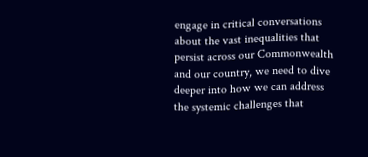engage in critical conversations about the vast inequalities that persist across our Commonwealth and our country, we need to dive deeper into how we can address the systemic challenges that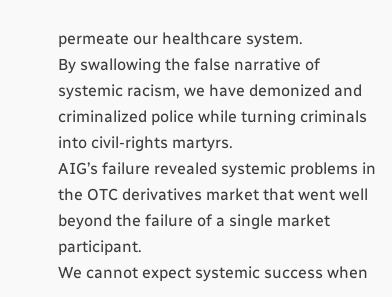permeate our healthcare system.
By swallowing the false narrative of systemic racism, we have demonized and criminalized police while turning criminals into civil-rights martyrs.
AIG’s failure revealed systemic problems in the OTC derivatives market that went well beyond the failure of a single market participant.
We cannot expect systemic success when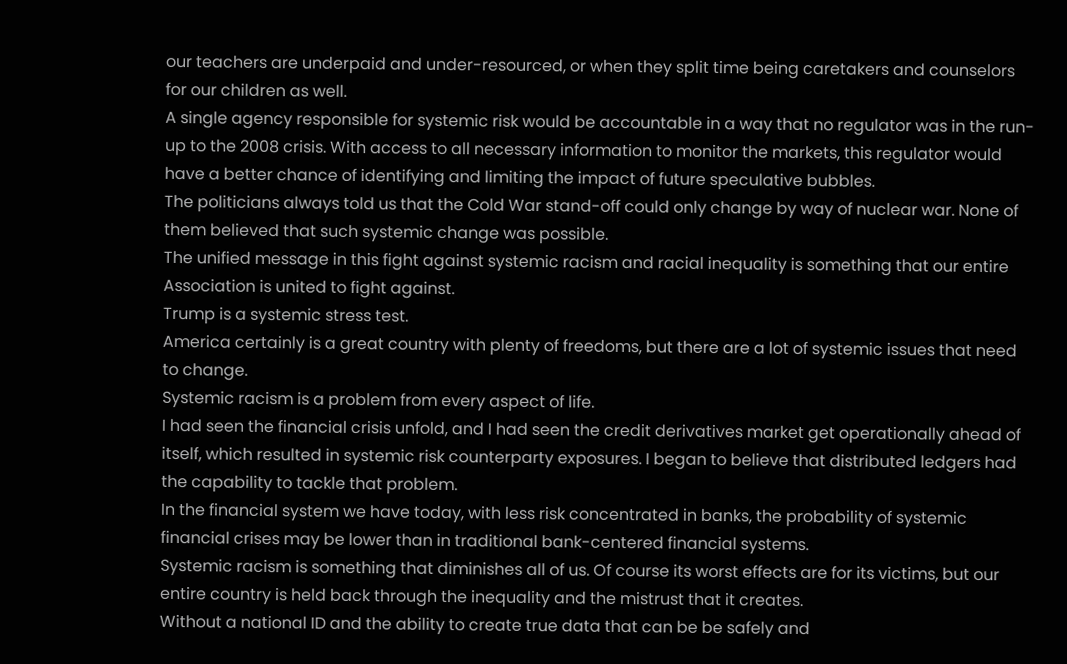our teachers are underpaid and under-resourced, or when they split time being caretakers and counselors for our children as well.
A single agency responsible for systemic risk would be accountable in a way that no regulator was in the run-up to the 2008 crisis. With access to all necessary information to monitor the markets, this regulator would have a better chance of identifying and limiting the impact of future speculative bubbles.
The politicians always told us that the Cold War stand-off could only change by way of nuclear war. None of them believed that such systemic change was possible.
The unified message in this fight against systemic racism and racial inequality is something that our entire Association is united to fight against.
Trump is a systemic stress test.
America certainly is a great country with plenty of freedoms, but there are a lot of systemic issues that need to change.
Systemic racism is a problem from every aspect of life.
I had seen the financial crisis unfold, and I had seen the credit derivatives market get operationally ahead of itself, which resulted in systemic risk counterparty exposures. I began to believe that distributed ledgers had the capability to tackle that problem.
In the financial system we have today, with less risk concentrated in banks, the probability of systemic financial crises may be lower than in traditional bank-centered financial systems.
Systemic racism is something that diminishes all of us. Of course its worst effects are for its victims, but our entire country is held back through the inequality and the mistrust that it creates.
Without a national ID and the ability to create true data that can be be safely and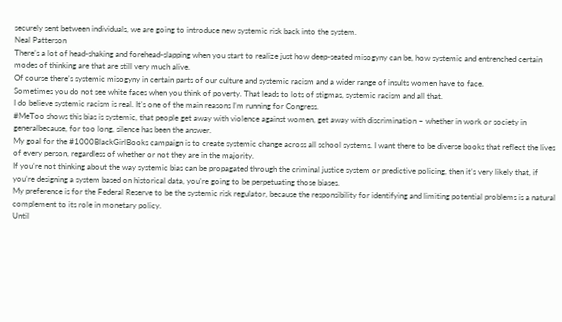securely sent between individuals, we are going to introduce new systemic risk back into the system.
Neal Patterson
There’s a lot of head-shaking and forehead-slapping when you start to realize just how deep-seated misogyny can be, how systemic and entrenched certain modes of thinking are that are still very much alive.
Of course there’s systemic misogyny in certain parts of our culture and systemic racism and a wider range of insults women have to face.
Sometimes you do not see white faces when you think of poverty. That leads to lots of stigmas, systemic racism and all that.
I do believe systemic racism is real. It’s one of the main reasons I’m running for Congress.
#MeToo shows this bias is systemic, that people get away with violence against women, get away with discrimination – whether in work or society in generalbecause, for too long, silence has been the answer.
My goal for the #1000BlackGirlBooks campaign is to create systemic change across all school systems. I want there to be diverse books that reflect the lives of every person, regardless of whether or not they are in the majority.
If you’re not thinking about the way systemic bias can be propagated through the criminal justice system or predictive policing, then it’s very likely that, if you’re designing a system based on historical data, you’re going to be perpetuating those biases.
My preference is for the Federal Reserve to be the systemic risk regulator, because the responsibility for identifying and limiting potential problems is a natural complement to its role in monetary policy.
Until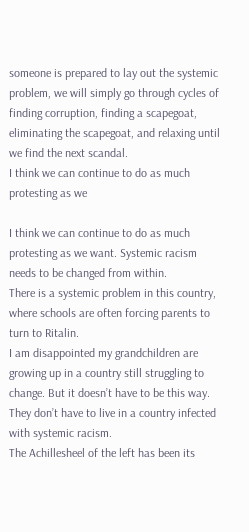someone is prepared to lay out the systemic problem, we will simply go through cycles of finding corruption, finding a scapegoat, eliminating the scapegoat, and relaxing until we find the next scandal.
I think we can continue to do as much protesting as we

I think we can continue to do as much protesting as we want. Systemic racism needs to be changed from within.
There is a systemic problem in this country, where schools are often forcing parents to turn to Ritalin.
I am disappointed my grandchildren are growing up in a country still struggling to change. But it doesn’t have to be this way. They don’t have to live in a country infected with systemic racism.
The Achillesheel of the left has been its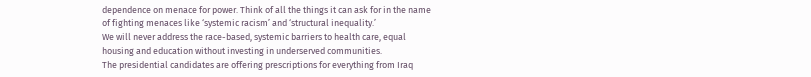dependence on menace for power. Think of all the things it can ask for in the name of fighting menaces like ‘systemic racism’ and ‘structural inequality.’
We will never address the race-based, systemic barriers to health care, equal housing and education without investing in underserved communities.
The presidential candidates are offering prescriptions for everything from Iraq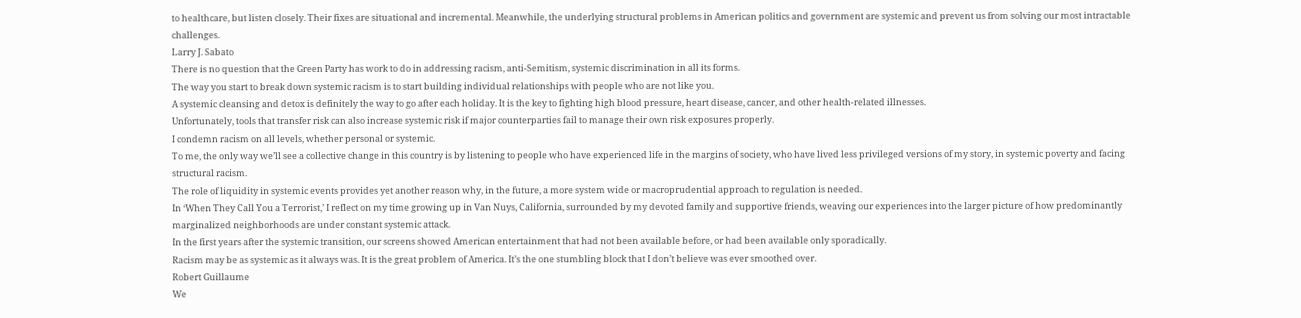to healthcare, but listen closely. Their fixes are situational and incremental. Meanwhile, the underlying structural problems in American politics and government are systemic and prevent us from solving our most intractable challenges.
Larry J. Sabato
There is no question that the Green Party has work to do in addressing racism, anti-Semitism, systemic discrimination in all its forms.
The way you start to break down systemic racism is to start building individual relationships with people who are not like you.
A systemic cleansing and detox is definitely the way to go after each holiday. It is the key to fighting high blood pressure, heart disease, cancer, and other health-related illnesses.
Unfortunately, tools that transfer risk can also increase systemic risk if major counterparties fail to manage their own risk exposures properly.
I condemn racism on all levels, whether personal or systemic.
To me, the only way we’ll see a collective change in this country is by listening to people who have experienced life in the margins of society, who have lived less privileged versions of my story, in systemic poverty and facing structural racism.
The role of liquidity in systemic events provides yet another reason why, in the future, a more system wide or macroprudential approach to regulation is needed.
In ‘When They Call You a Terrorist,’ I reflect on my time growing up in Van Nuys, California, surrounded by my devoted family and supportive friends, weaving our experiences into the larger picture of how predominantly marginalized neighborhoods are under constant systemic attack.
In the first years after the systemic transition, our screens showed American entertainment that had not been available before, or had been available only sporadically.
Racism may be as systemic as it always was. It is the great problem of America. It’s the one stumbling block that I don’t believe was ever smoothed over.
Robert Guillaume
We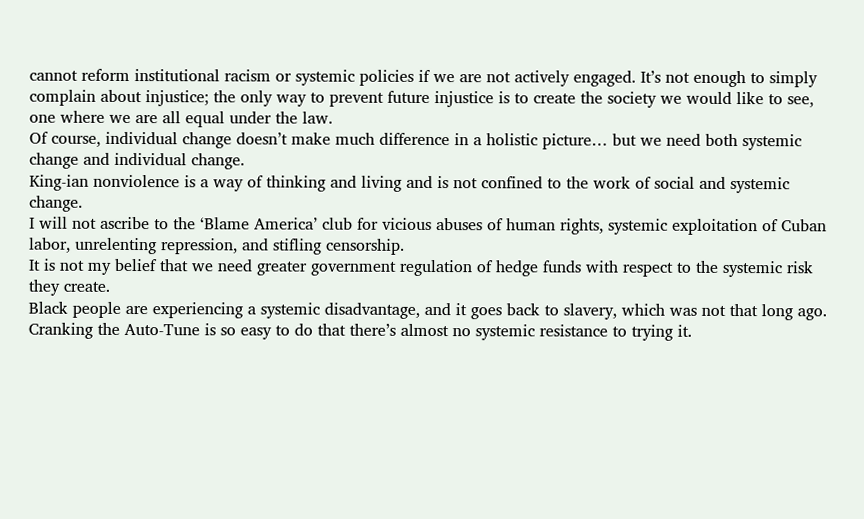cannot reform institutional racism or systemic policies if we are not actively engaged. It’s not enough to simply complain about injustice; the only way to prevent future injustice is to create the society we would like to see, one where we are all equal under the law.
Of course, individual change doesn’t make much difference in a holistic picture… but we need both systemic change and individual change.
King-ian nonviolence is a way of thinking and living and is not confined to the work of social and systemic change.
I will not ascribe to the ‘Blame America’ club for vicious abuses of human rights, systemic exploitation of Cuban labor, unrelenting repression, and stifling censorship.
It is not my belief that we need greater government regulation of hedge funds with respect to the systemic risk they create.
Black people are experiencing a systemic disadvantage, and it goes back to slavery, which was not that long ago.
Cranking the Auto-Tune is so easy to do that there’s almost no systemic resistance to trying it.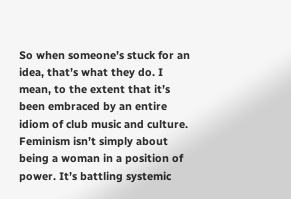So when someone’s stuck for an idea, that’s what they do. I mean, to the extent that it’s been embraced by an entire idiom of club music and culture.
Feminism isn’t simply about being a woman in a position of power. It’s battling systemic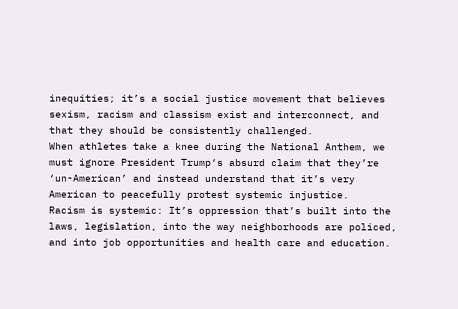inequities; it’s a social justice movement that believes sexism, racism and classism exist and interconnect, and that they should be consistently challenged.
When athletes take a knee during the National Anthem, we must ignore President Trump‘s absurd claim that they’re ‘un-American’ and instead understand that it’s very American to peacefully protest systemic injustice.
Racism is systemic: It’s oppression that’s built into the laws, legislation, into the way neighborhoods are policed, and into job opportunities and health care and education.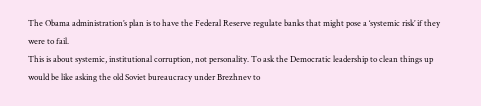The Obama administration’s plan is to have the Federal Reserve regulate banks that might pose a ‘systemic risk’ if they were to fail.
This is about systemic, institutional corruption, not personality. To ask the Democratic leadership to clean things up would be like asking the old Soviet bureaucracy under Brezhnev to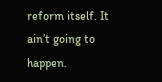reform itself. It ain’t going to happen.